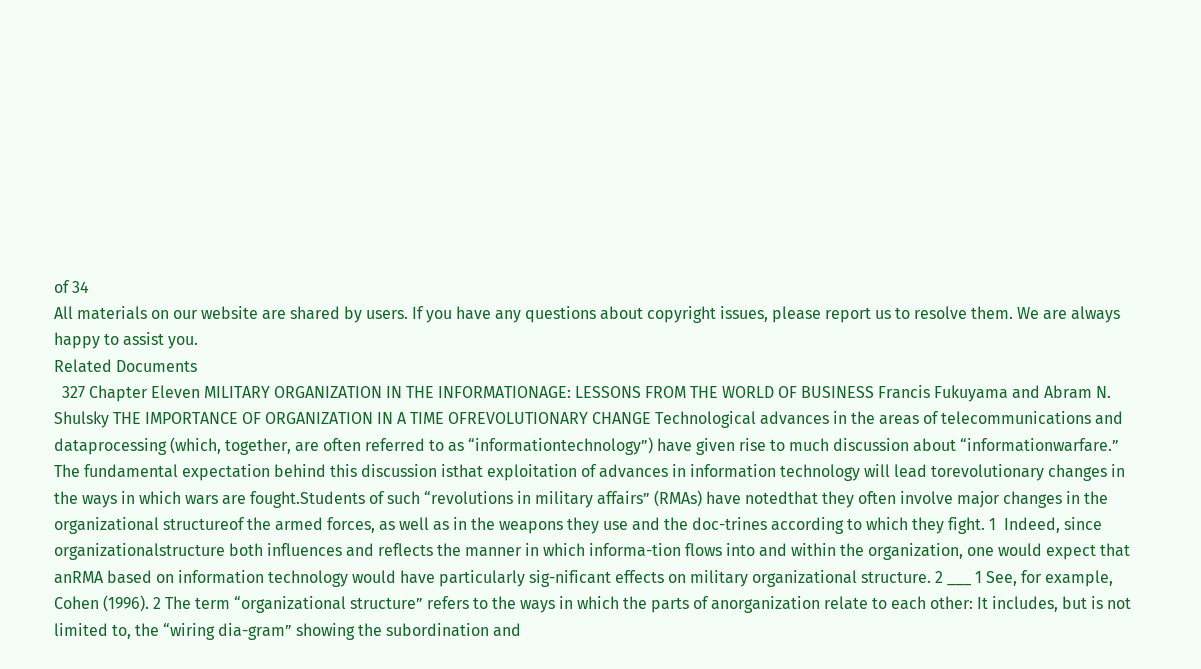of 34
All materials on our website are shared by users. If you have any questions about copyright issues, please report us to resolve them. We are always happy to assist you.
Related Documents
  327 Chapter Eleven MILITARY ORGANIZATION IN THE INFORMATIONAGE: LESSONS FROM THE WORLD OF BUSINESS Francis Fukuyama and Abram N. Shulsky THE IMPORTANCE OF ORGANIZATION IN A TIME OFREVOLUTIONARY CHANGE Technological advances in the areas of telecommunications and dataprocessing (which, together, are often referred to as “informationtechnology”) have given rise to much discussion about “informationwarfare.” The fundamental expectation behind this discussion isthat exploitation of advances in information technology will lead torevolutionary changes in the ways in which wars are fought.Students of such “revolutions in military affairs” (RMAs) have notedthat they often involve major changes in the organizational structureof the armed forces, as well as in the weapons they use and the doc-trines according to which they fight. 1  Indeed, since organizationalstructure both influences and reflects the manner in which informa-tion flows into and within the organization, one would expect that anRMA based on information technology would have particularly sig-nificant effects on military organizational structure. 2 ___ 1 See, for example, Cohen (1996). 2 The term “organizational structure” refers to the ways in which the parts of anorganization relate to each other: It includes, but is not limited to, the “wiring dia-gram” showing the subordination and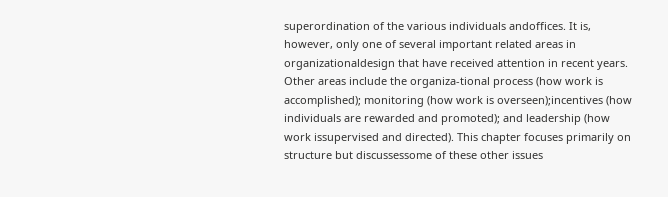superordination of the various individuals andoffices. It is, however, only one of several important related areas in organizationaldesign that have received attention in recent years. Other areas include the organiza-tional process (how work is accomplished); monitoring (how work is overseen);incentives (how individuals are rewarded and promoted); and leadership (how work issupervised and directed). This chapter focuses primarily on structure but discussessome of these other issues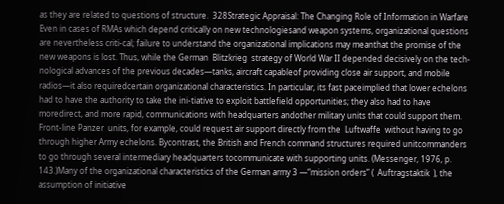as they are related to questions of structure.  328Strategic Appraisal: The Changing Role of Information in Warfare Even in cases of RMAs which depend critically on new technologiesand weapon systems, organizational questions are nevertheless criti-cal; failure to understand the organizational implications may meanthat the promise of the new weapons is lost. Thus, while the German  Blitzkrieg  strategy of World War II depended decisively on the tech-nological advances of the previous decades—tanks, aircraft capableof providing close air support, and mobile radios—it also requiredcertain organizational characteristics. In particular, its fast paceimplied that lower echelons had to have the authority to take the ini-tiative to exploit battlefield opportunities; they also had to have moredirect, and more rapid, communications with headquarters andother military units that could support them. Front-line Panzer  units, for example, could request air support directly from the  Luftwaffe  without having to go through higher Army echelons. Bycontrast, the British and French command structures required unitcommanders to go through several intermediary headquarters tocommunicate with supporting units. (Messenger, 1976, p. 143.)Many of the organizational characteristics of the German army 3 —“mission orders” (  Auftragstaktik  ), the assumption of initiative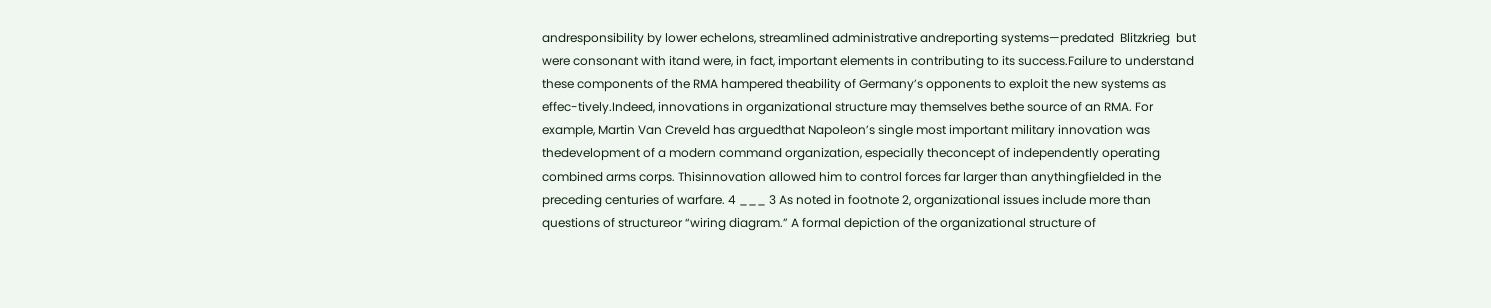andresponsibility by lower echelons, streamlined administrative andreporting systems—predated  Blitzkrieg  but were consonant with itand were, in fact, important elements in contributing to its success.Failure to understand these components of the RMA hampered theability of Germany’s opponents to exploit the new systems as effec-tively.Indeed, innovations in organizational structure may themselves bethe source of an RMA. For example, Martin Van Creveld has arguedthat Napoleon’s single most important military innovation was thedevelopment of a modern command organization, especially theconcept of independently operating combined arms corps. Thisinnovation allowed him to control forces far larger than anythingfielded in the preceding centuries of warfare. 4 ___ 3 As noted in footnote 2, organizational issues include more than questions of structureor “wiring diagram.” A formal depiction of the organizational structure of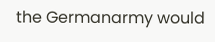the Germanarmy would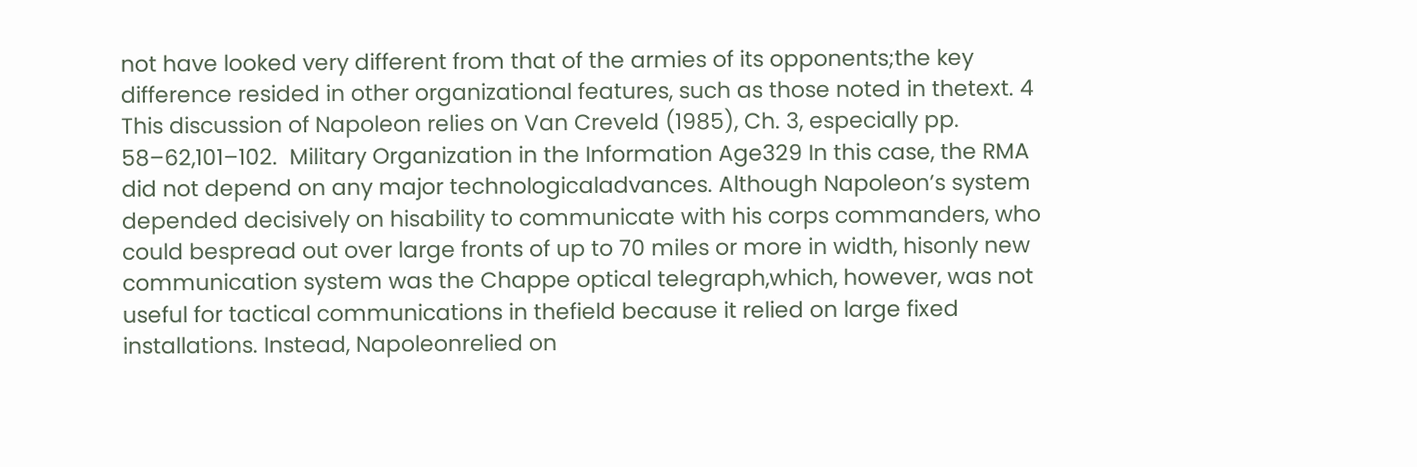not have looked very different from that of the armies of its opponents;the key difference resided in other organizational features, such as those noted in thetext. 4 This discussion of Napoleon relies on Van Creveld (1985), Ch. 3, especially pp. 58–62,101–102.  Military Organization in the Information Age329 In this case, the RMA did not depend on any major technologicaladvances. Although Napoleon’s system depended decisively on hisability to communicate with his corps commanders, who could bespread out over large fronts of up to 70 miles or more in width, hisonly new communication system was the Chappe optical telegraph,which, however, was not useful for tactical communications in thefield because it relied on large fixed installations. Instead, Napoleonrelied on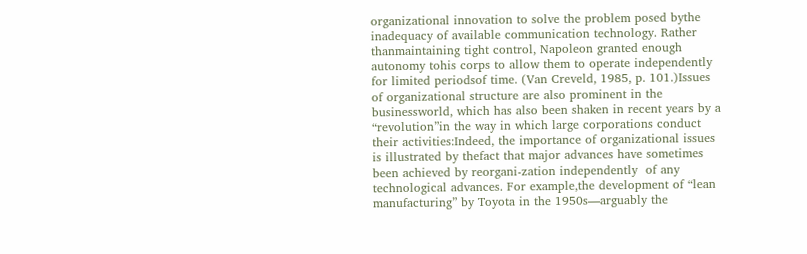organizational innovation to solve the problem posed bythe inadequacy of available communication technology. Rather thanmaintaining tight control, Napoleon granted enough autonomy tohis corps to allow them to operate independently for limited periodsof time. (Van Creveld, 1985, p. 101.)Issues of organizational structure are also prominent in the businessworld, which has also been shaken in recent years by a “revolution”in the way in which large corporations conduct their activities:Indeed, the importance of organizational issues is illustrated by thefact that major advances have sometimes been achieved by reorgani-zation independently  of any technological advances. For example,the development of “lean manufacturing” by Toyota in the 1950s—arguably the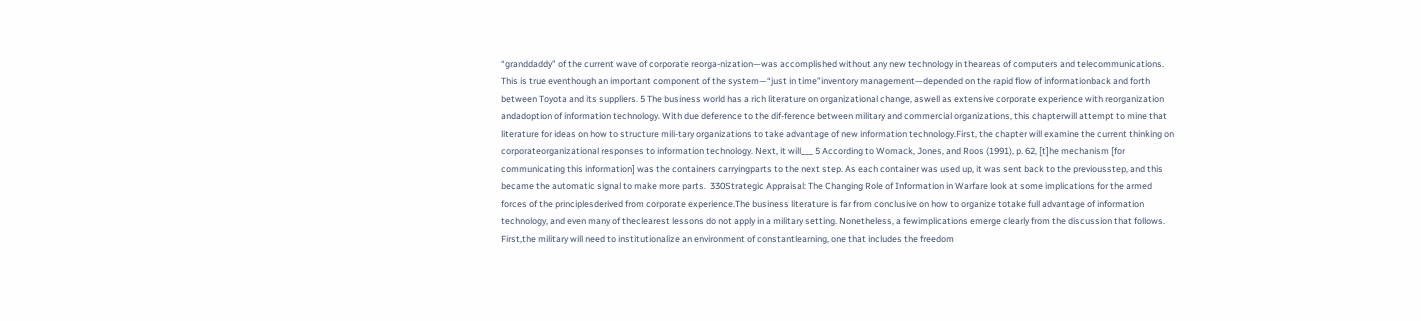“granddaddy” of the current wave of corporate reorga-nization—was accomplished without any new technology in theareas of computers and telecommunications. This is true eventhough an important component of the system—“just in time”inventory management—depended on the rapid flow of informationback and forth between Toyota and its suppliers. 5 The business world has a rich literature on organizational change, aswell as extensive corporate experience with reorganization andadoption of information technology. With due deference to the dif-ference between military and commercial organizations, this chapterwill attempt to mine that literature for ideas on how to structure mili-tary organizations to take advantage of new information technology.First, the chapter will examine the current thinking on corporateorganizational responses to information technology. Next, it will___ 5 According to Womack, Jones, and Roos (1991), p. 62, [t]he mechanism [for communicating this information] was the containers carryingparts to the next step. As each container was used up, it was sent back to the previousstep, and this became the automatic signal to make more parts.  330Strategic Appraisal: The Changing Role of Information in Warfare look at some implications for the armed forces of the principlesderived from corporate experience.The business literature is far from conclusive on how to organize totake full advantage of information technology, and even many of theclearest lessons do not apply in a military setting. Nonetheless, a fewimplications emerge clearly from the discussion that follows. First,the military will need to institutionalize an environment of constantlearning, one that includes the freedom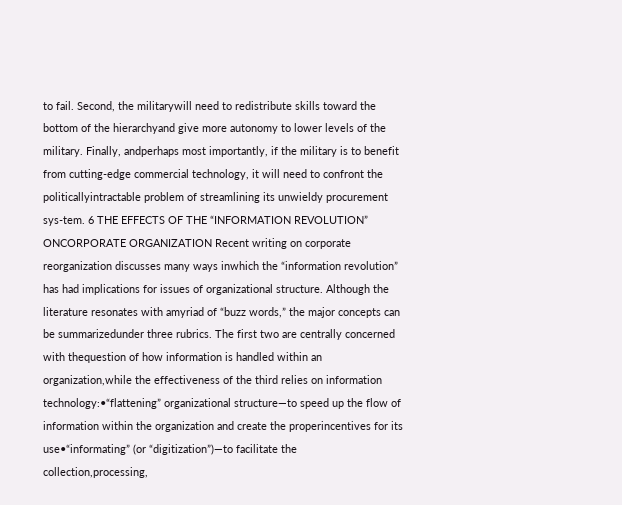to fail. Second, the militarywill need to redistribute skills toward the bottom of the hierarchyand give more autonomy to lower levels of the military. Finally, andperhaps most importantly, if the military is to benefit from cutting-edge commercial technology, it will need to confront the politicallyintractable problem of streamlining its unwieldy procurement sys-tem. 6 THE EFFECTS OF THE “INFORMATION REVOLUTION” ONCORPORATE ORGANIZATION Recent writing on corporate reorganization discusses many ways inwhich the “information revolution” has had implications for issues of organizational structure. Although the literature resonates with amyriad of “buzz words,” the major concepts can be summarizedunder three rubrics. The first two are centrally concerned with thequestion of how information is handled within an organization,while the effectiveness of the third relies on information technology:•“flattening” organizational structure—to speed up the flow of information within the organization and create the properincentives for its use•“informating” (or “digitization”)—to facilitate the collection,processing,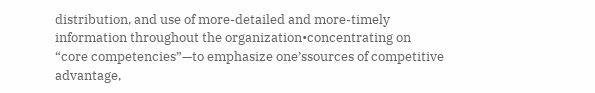distribution, and use of more-detailed and more-timely information throughout the organization•concentrating on “core competencies”—to emphasize one’ssources of competitive advantage,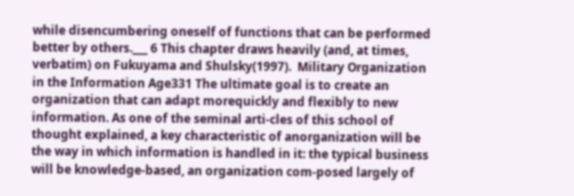while disencumbering oneself of functions that can be performed better by others.___ 6 This chapter draws heavily (and, at times, verbatim) on Fukuyama and Shulsky(1997).  Military Organization in the Information Age331 The ultimate goal is to create an organization that can adapt morequickly and flexibly to new information. As one of the seminal arti-cles of this school of thought explained, a key characteristic of anorganization will be the way in which information is handled in it: the typical business will be knowledge-based, an organization com-posed largely of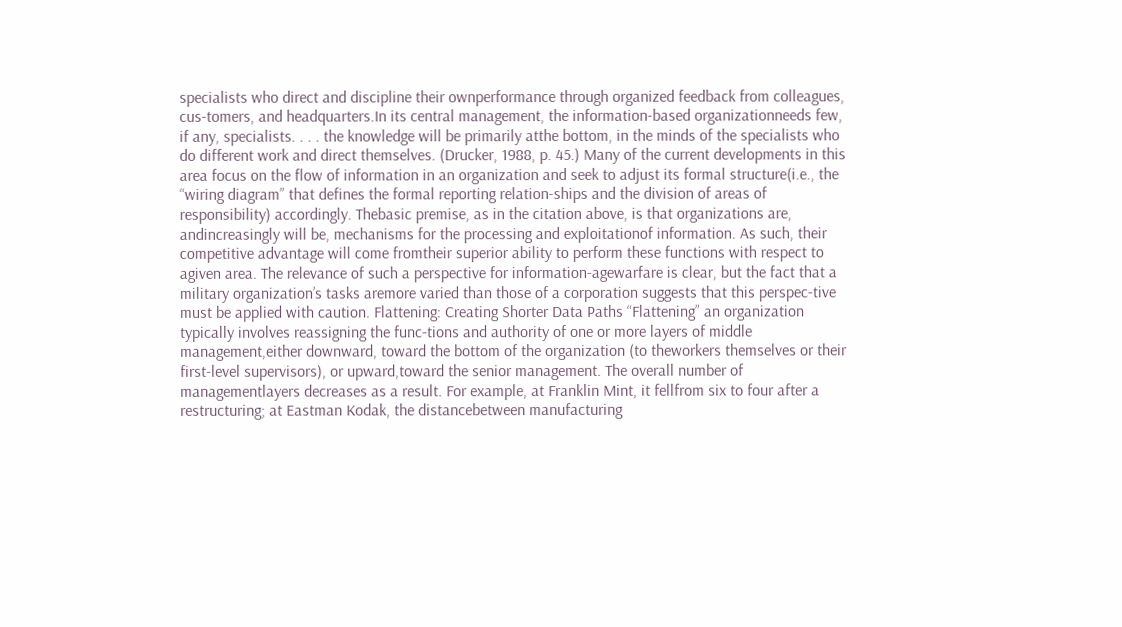specialists who direct and discipline their ownperformance through organized feedback from colleagues, cus-tomers, and headquarters.In its central management, the information-based organizationneeds few, if any, specialists. . . . the knowledge will be primarily atthe bottom, in the minds of the specialists who do different work and direct themselves. (Drucker, 1988, p. 45.) Many of the current developments in this area focus on the flow of information in an organization and seek to adjust its formal structure(i.e., the “wiring diagram” that defines the formal reporting relation-ships and the division of areas of responsibility) accordingly. Thebasic premise, as in the citation above, is that organizations are, andincreasingly will be, mechanisms for the processing and exploitationof information. As such, their competitive advantage will come fromtheir superior ability to perform these functions with respect to agiven area. The relevance of such a perspective for information-agewarfare is clear, but the fact that a military organization’s tasks aremore varied than those of a corporation suggests that this perspec-tive must be applied with caution. Flattening: Creating Shorter Data Paths “Flattening” an organization typically involves reassigning the func-tions and authority of one or more layers of middle management,either downward, toward the bottom of the organization (to theworkers themselves or their first-level supervisors), or upward,toward the senior management. The overall number of managementlayers decreases as a result. For example, at Franklin Mint, it fellfrom six to four after a restructuring; at Eastman Kodak, the distancebetween manufacturing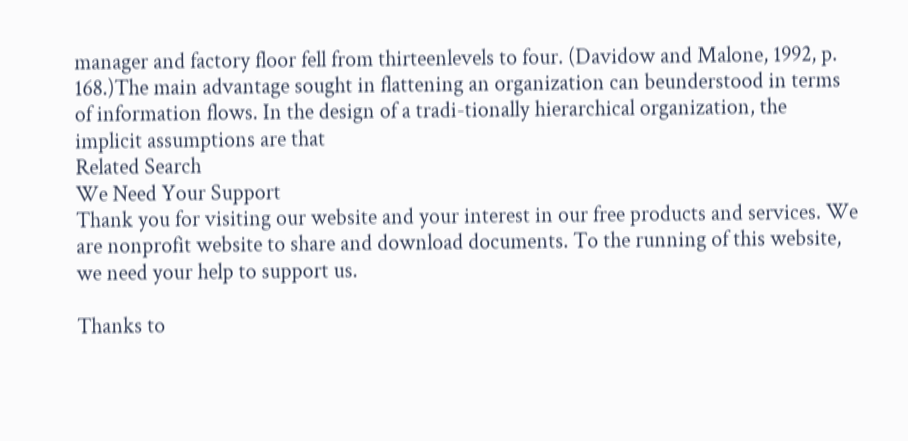manager and factory floor fell from thirteenlevels to four. (Davidow and Malone, 1992, p. 168.)The main advantage sought in flattening an organization can beunderstood in terms of information flows. In the design of a tradi-tionally hierarchical organization, the implicit assumptions are that
Related Search
We Need Your Support
Thank you for visiting our website and your interest in our free products and services. We are nonprofit website to share and download documents. To the running of this website, we need your help to support us.

Thanks to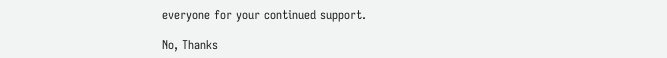everyone for your continued support.

No, Thanks